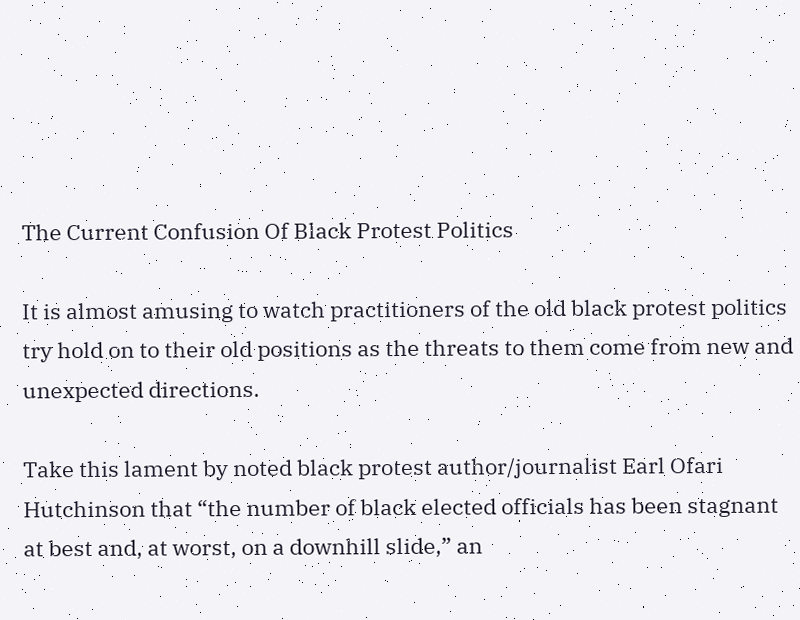The Current Confusion Of Black Protest Politics

It is almost amusing to watch practitioners of the old black protest politics try hold on to their old positions as the threats to them come from new and unexpected directions.

Take this lament by noted black protest author/journalist Earl Ofari Hutchinson that “the number of black elected officials has been stagnant at best and, at worst, on a downhill slide,” an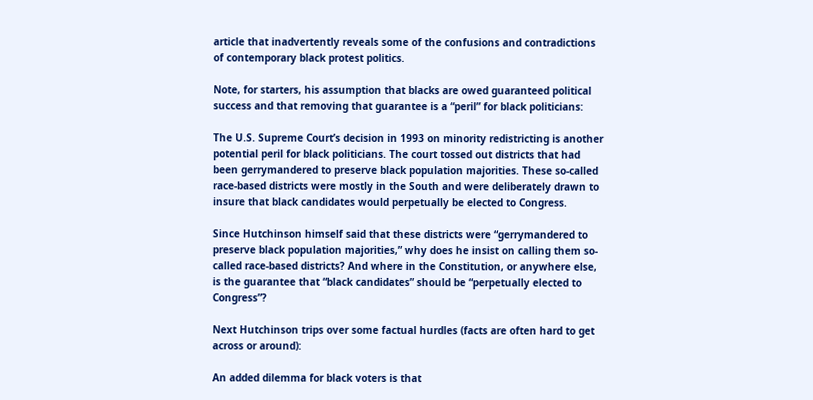article that inadvertently reveals some of the confusions and contradictions of contemporary black protest politics.

Note, for starters, his assumption that blacks are owed guaranteed political success and that removing that guarantee is a “peril” for black politicians:

The U.S. Supreme Court’s decision in 1993 on minority redistricting is another potential peril for black politicians. The court tossed out districts that had been gerrymandered to preserve black population majorities. These so-called race-based districts were mostly in the South and were deliberately drawn to insure that black candidates would perpetually be elected to Congress.

Since Hutchinson himself said that these districts were “gerrymandered to preserve black population majorities,” why does he insist on calling them so-called race-based districts? And where in the Constitution, or anywhere else, is the guarantee that “black candidates” should be “perpetually elected to Congress”?

Next Hutchinson trips over some factual hurdles (facts are often hard to get across or around):

An added dilemma for black voters is that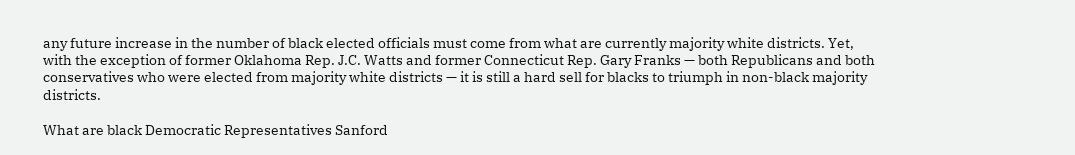any future increase in the number of black elected officials must come from what are currently majority white districts. Yet, with the exception of former Oklahoma Rep. J.C. Watts and former Connecticut Rep. Gary Franks — both Republicans and both conservatives who were elected from majority white districts — it is still a hard sell for blacks to triumph in non-black majority districts.

What are black Democratic Representatives Sanford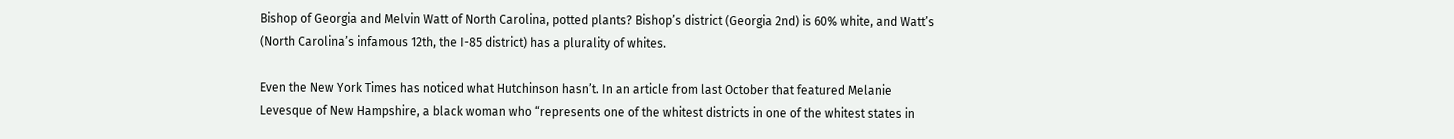Bishop of Georgia and Melvin Watt of North Carolina, potted plants? Bishop’s district (Georgia 2nd) is 60% white, and Watt’s (North Carolina’s infamous 12th, the I-85 district) has a plurality of whites.

Even the New York Times has noticed what Hutchinson hasn’t. In an article from last October that featured Melanie Levesque of New Hampshire, a black woman who “represents one of the whitest districts in one of the whitest states in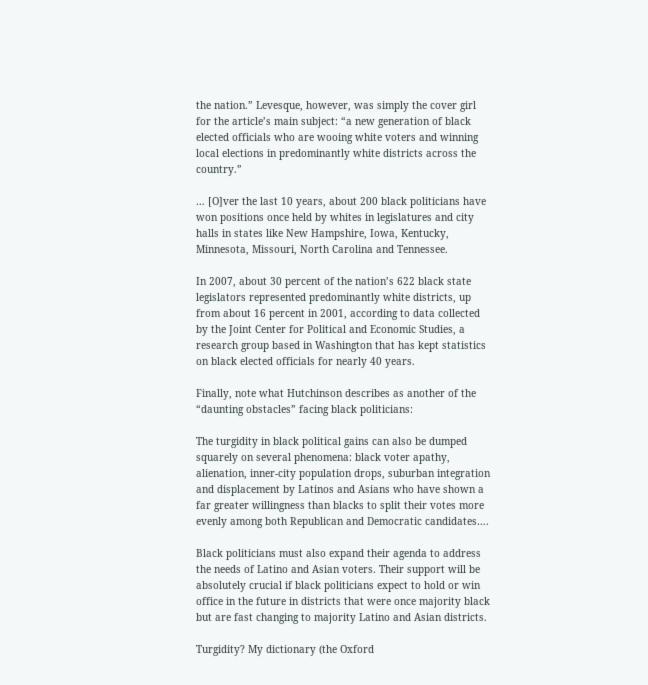the nation.” Levesque, however, was simply the cover girl for the article’s main subject: “a new generation of black elected officials who are wooing white voters and winning local elections in predominantly white districts across the country.”

… [O]ver the last 10 years, about 200 black politicians have won positions once held by whites in legislatures and city halls in states like New Hampshire, Iowa, Kentucky, Minnesota, Missouri, North Carolina and Tennessee.

In 2007, about 30 percent of the nation’s 622 black state legislators represented predominantly white districts, up from about 16 percent in 2001, according to data collected by the Joint Center for Political and Economic Studies, a research group based in Washington that has kept statistics on black elected officials for nearly 40 years.

Finally, note what Hutchinson describes as another of the “daunting obstacles” facing black politicians:

The turgidity in black political gains can also be dumped squarely on several phenomena: black voter apathy, alienation, inner-city population drops, suburban integration and displacement by Latinos and Asians who have shown a far greater willingness than blacks to split their votes more evenly among both Republican and Democratic candidates….

Black politicians must also expand their agenda to address the needs of Latino and Asian voters. Their support will be absolutely crucial if black politicians expect to hold or win office in the future in districts that were once majority black but are fast changing to majority Latino and Asian districts.

Turgidity? My dictionary (the Oxford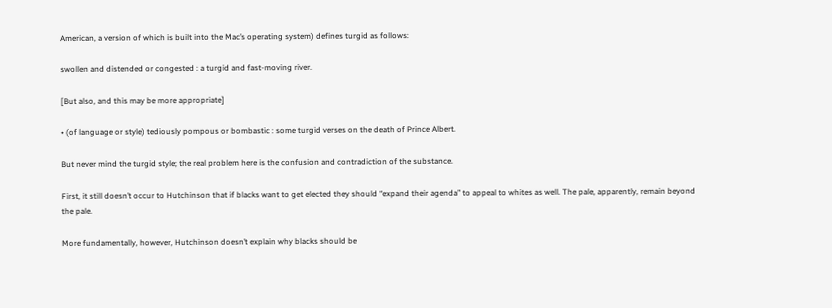American, a version of which is built into the Mac’s operating system) defines turgid as follows:

swollen and distended or congested : a turgid and fast-moving river.

[But also, and this may be more appropriate]

• (of language or style) tediously pompous or bombastic : some turgid verses on the death of Prince Albert.

But never mind the turgid style; the real problem here is the confusion and contradiction of the substance.

First, it still doesn’t occur to Hutchinson that if blacks want to get elected they should “expand their agenda” to appeal to whites as well. The pale, apparently, remain beyond the pale.

More fundamentally, however, Hutchinson doesn’t explain why blacks should be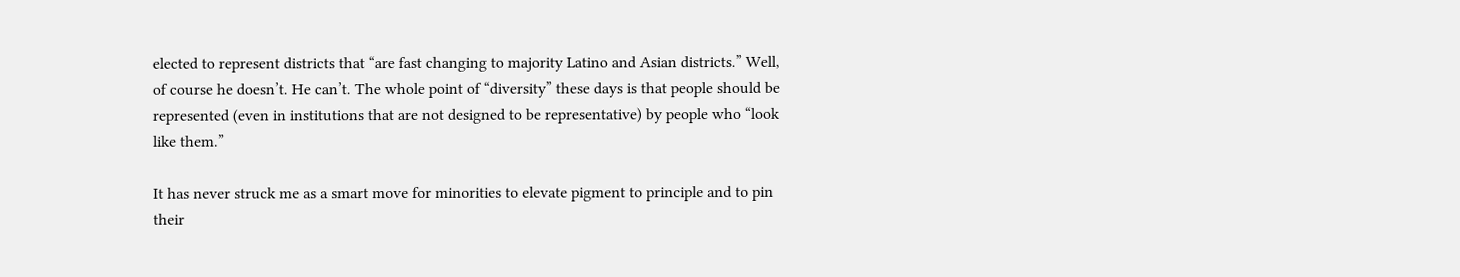elected to represent districts that “are fast changing to majority Latino and Asian districts.” Well, of course he doesn’t. He can’t. The whole point of “diversity” these days is that people should be represented (even in institutions that are not designed to be representative) by people who “look like them.”

It has never struck me as a smart move for minorities to elevate pigment to principle and to pin their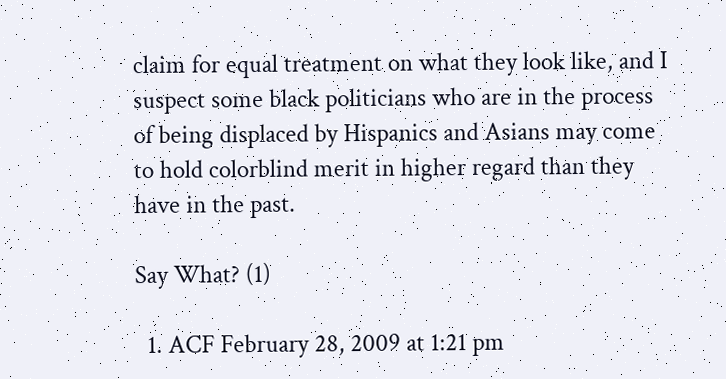claim for equal treatment on what they look like, and I suspect some black politicians who are in the process of being displaced by Hispanics and Asians may come to hold colorblind merit in higher regard than they have in the past.

Say What? (1)

  1. ACF February 28, 2009 at 1:21 pm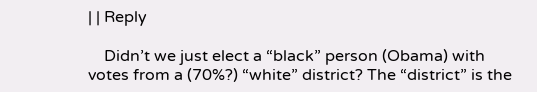| | Reply

    Didn’t we just elect a “black” person (Obama) with votes from a (70%?) “white” district? The “district” is the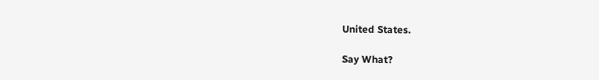United States.

Say What?